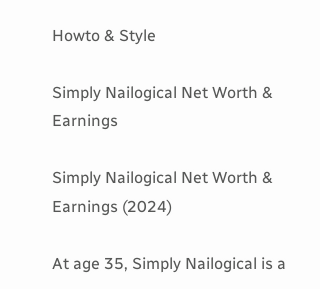Howto & Style

Simply Nailogical Net Worth & Earnings

Simply Nailogical Net Worth & Earnings (2024)

At age 35, Simply Nailogical is a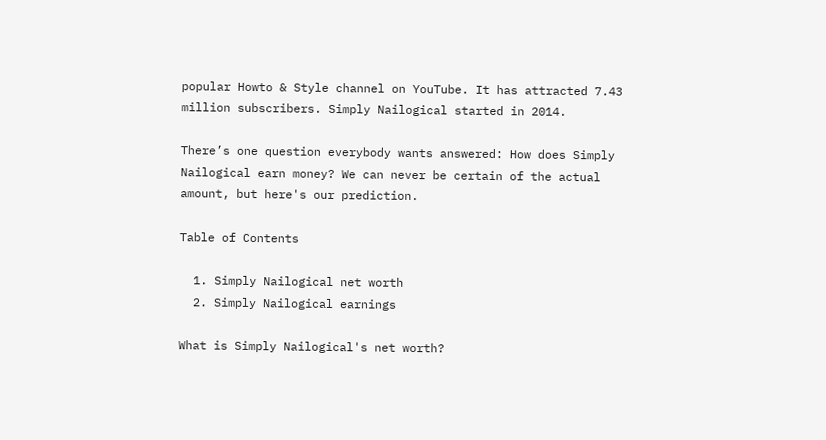popular Howto & Style channel on YouTube. It has attracted 7.43 million subscribers. Simply Nailogical started in 2014.

There’s one question everybody wants answered: How does Simply Nailogical earn money? We can never be certain of the actual amount, but here's our prediction.

Table of Contents

  1. Simply Nailogical net worth
  2. Simply Nailogical earnings

What is Simply Nailogical's net worth?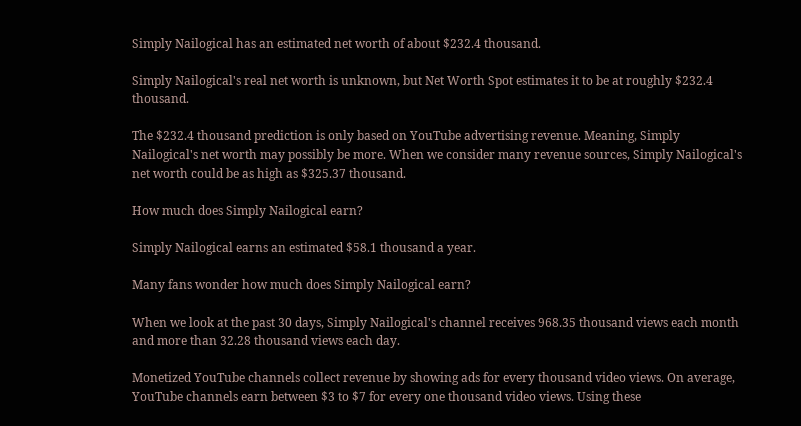Simply Nailogical has an estimated net worth of about $232.4 thousand.

Simply Nailogical's real net worth is unknown, but Net Worth Spot estimates it to be at roughly $232.4 thousand.

The $232.4 thousand prediction is only based on YouTube advertising revenue. Meaning, Simply Nailogical's net worth may possibly be more. When we consider many revenue sources, Simply Nailogical's net worth could be as high as $325.37 thousand.

How much does Simply Nailogical earn?

Simply Nailogical earns an estimated $58.1 thousand a year.

Many fans wonder how much does Simply Nailogical earn?

When we look at the past 30 days, Simply Nailogical's channel receives 968.35 thousand views each month and more than 32.28 thousand views each day.

Monetized YouTube channels collect revenue by showing ads for every thousand video views. On average, YouTube channels earn between $3 to $7 for every one thousand video views. Using these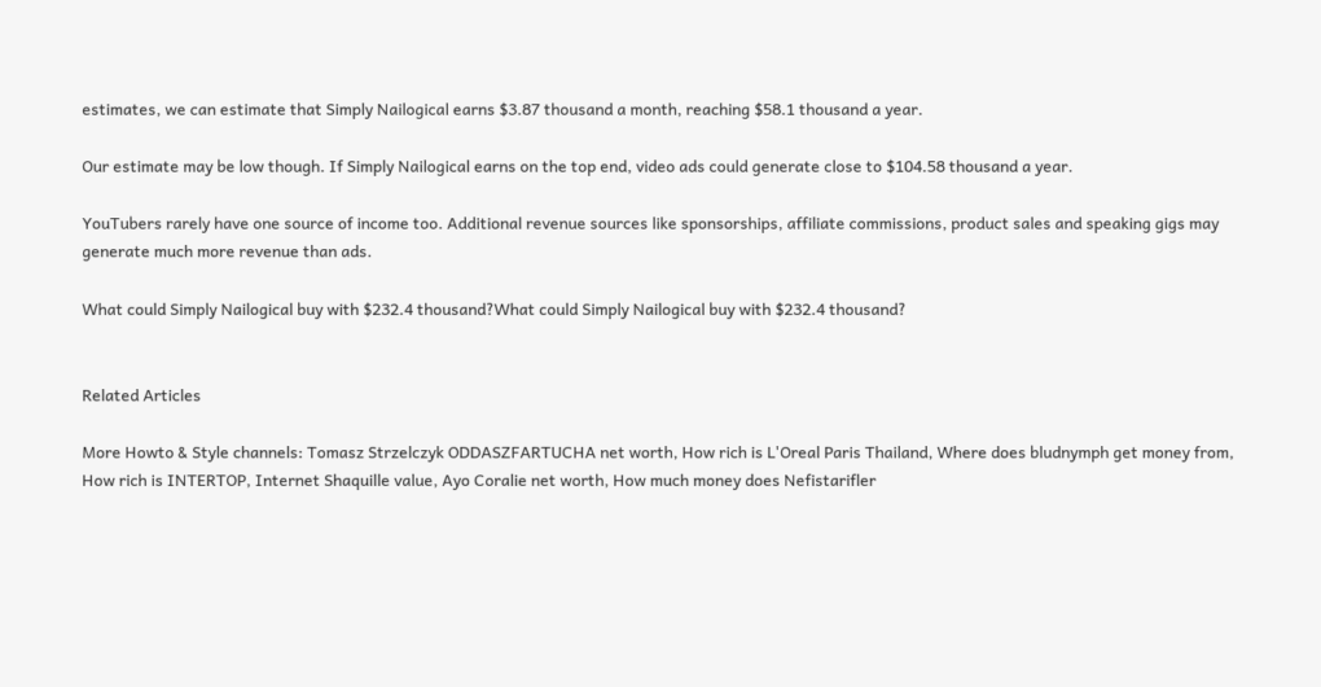estimates, we can estimate that Simply Nailogical earns $3.87 thousand a month, reaching $58.1 thousand a year.

Our estimate may be low though. If Simply Nailogical earns on the top end, video ads could generate close to $104.58 thousand a year.

YouTubers rarely have one source of income too. Additional revenue sources like sponsorships, affiliate commissions, product sales and speaking gigs may generate much more revenue than ads.

What could Simply Nailogical buy with $232.4 thousand?What could Simply Nailogical buy with $232.4 thousand?


Related Articles

More Howto & Style channels: Tomasz Strzelczyk ODDASZFARTUCHA net worth, How rich is L'Oreal Paris Thailand, Where does bludnymph get money from, How rich is INTERTOP, Internet Shaquille value, Ayo Coralie net worth, How much money does Nefistarifler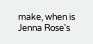make, when is Jenna Rose's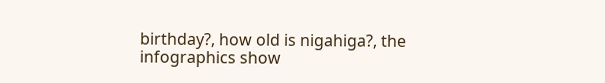birthday?, how old is nigahiga?, the infographics show